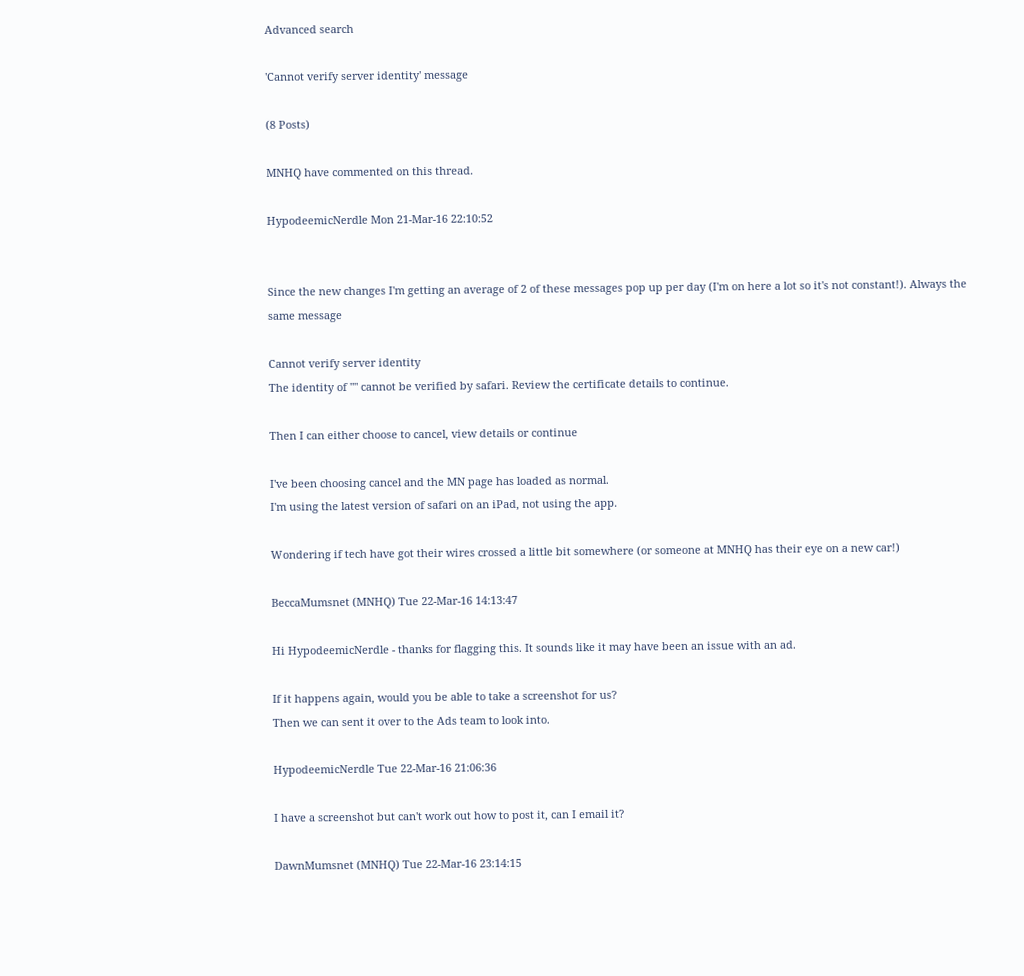Advanced search

'Cannot verify server identity' message

(8 Posts)

MNHQ have commented on this thread.

HypodeemicNerdle Mon 21-Mar-16 22:10:52


Since the new changes I'm getting an average of 2 of these messages pop up per day (I'm on here a lot so it's not constant!). Always the same message

Cannot verify server identity
The identity of "" cannot be verified by safari. Review the certificate details to continue.

Then I can either choose to cancel, view details or continue

I've been choosing cancel and the MN page has loaded as normal.
I'm using the latest version of safari on an iPad, not using the app.

Wondering if tech have got their wires crossed a little bit somewhere (or someone at MNHQ has their eye on a new car!)

BeccaMumsnet (MNHQ) Tue 22-Mar-16 14:13:47

Hi HypodeemicNerdle - thanks for flagging this. It sounds like it may have been an issue with an ad.

If it happens again, would you be able to take a screenshot for us?
Then we can sent it over to the Ads team to look into.

HypodeemicNerdle Tue 22-Mar-16 21:06:36

I have a screenshot but can't work out how to post it, can I email it?

DawnMumsnet (MNHQ) Tue 22-Mar-16 23:14:15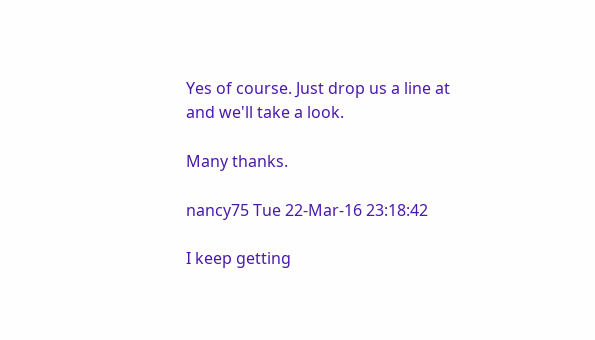Yes of course. Just drop us a line at and we'll take a look.

Many thanks.

nancy75 Tue 22-Mar-16 23:18:42

I keep getting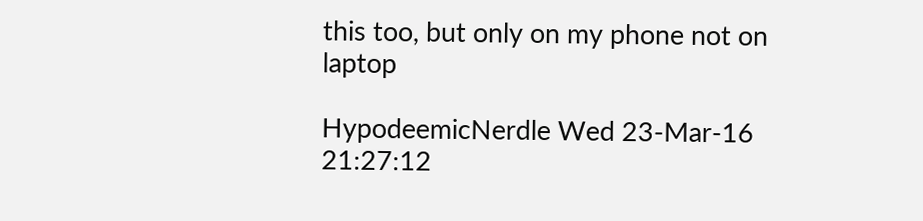this too, but only on my phone not on laptop

HypodeemicNerdle Wed 23-Mar-16 21:27:12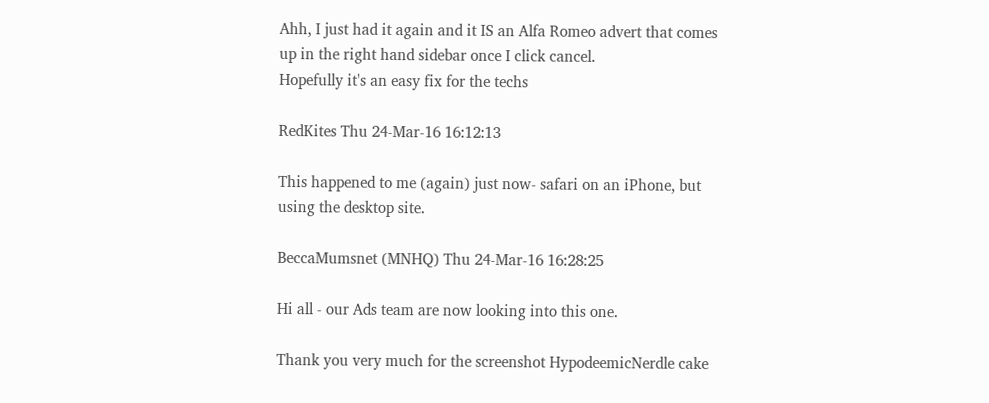Ahh, I just had it again and it IS an Alfa Romeo advert that comes up in the right hand sidebar once I click cancel.
Hopefully it's an easy fix for the techs

RedKites Thu 24-Mar-16 16:12:13

This happened to me (again) just now- safari on an iPhone, but using the desktop site.

BeccaMumsnet (MNHQ) Thu 24-Mar-16 16:28:25

Hi all - our Ads team are now looking into this one.

Thank you very much for the screenshot HypodeemicNerdle cake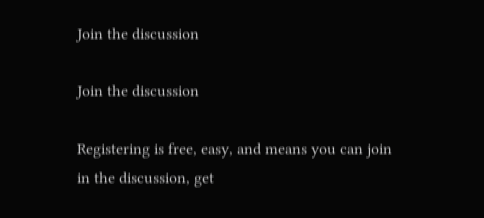Join the discussion

Join the discussion

Registering is free, easy, and means you can join in the discussion, get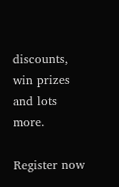discounts, win prizes and lots more.

Register now